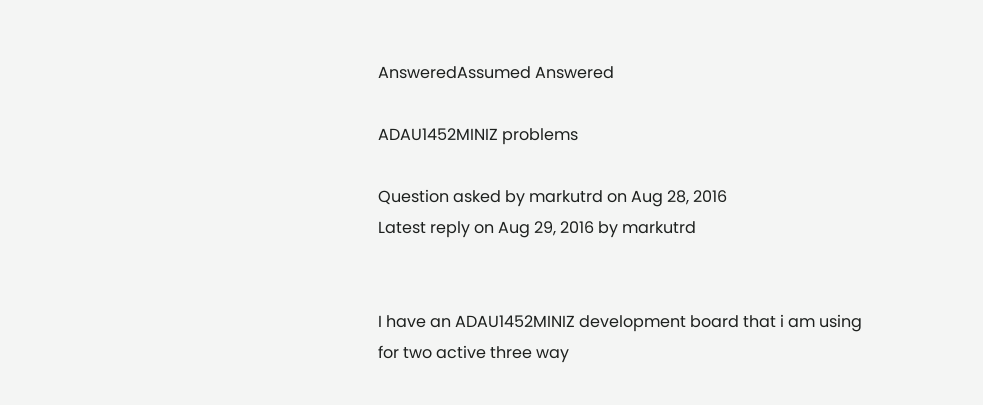AnsweredAssumed Answered

ADAU1452MINIZ problems

Question asked by markutrd on Aug 28, 2016
Latest reply on Aug 29, 2016 by markutrd


I have an ADAU1452MINIZ development board that i am using for two active three way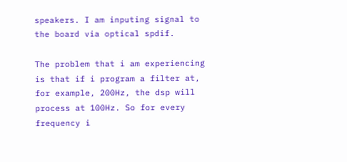speakers. I am inputing signal to the board via optical spdif.

The problem that i am experiencing is that if i program a filter at, for example, 200Hz, the dsp will process at 100Hz. So for every frequency i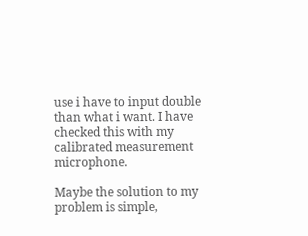use i have to input double than what i want. I have checked this with my calibrated measurement microphone.

Maybe the solution to my problem is simple,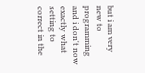but i am very new to programming and i don't now exactly what setting to correct in the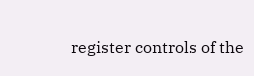register controls of the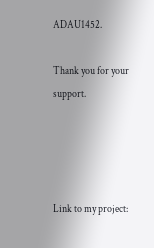ADAU1452.

Thank you for your support.




Link to my project: